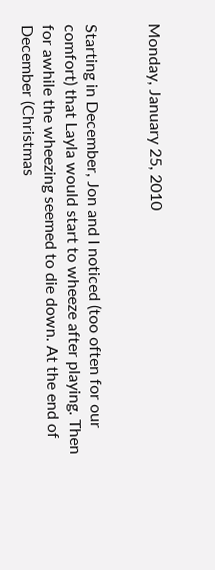Monday, January 25, 2010


Starting in December, Jon and I noticed (too often for our comfort) that Layla would start to wheeze after playing. Then for awhile the wheezing seemed to die down. At the end of December (Christmas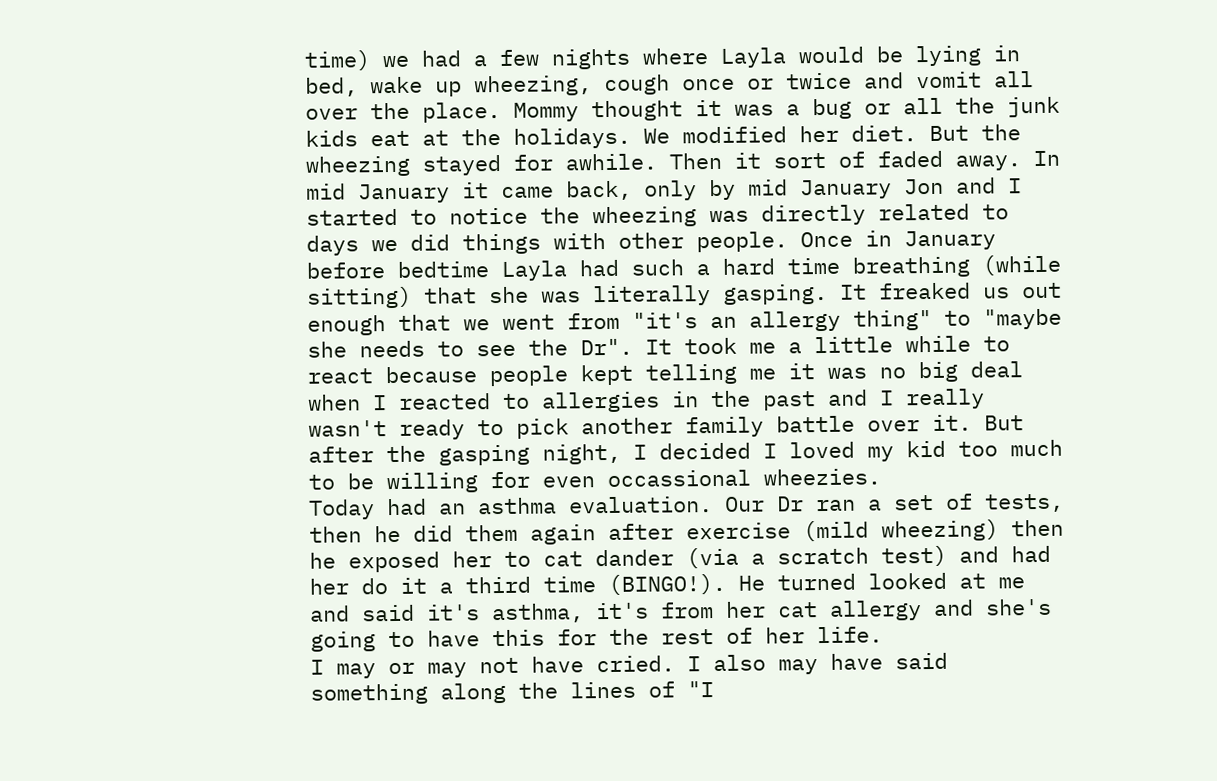time) we had a few nights where Layla would be lying in bed, wake up wheezing, cough once or twice and vomit all over the place. Mommy thought it was a bug or all the junk kids eat at the holidays. We modified her diet. But the wheezing stayed for awhile. Then it sort of faded away. In mid January it came back, only by mid January Jon and I started to notice the wheezing was directly related to days we did things with other people. Once in January before bedtime Layla had such a hard time breathing (while sitting) that she was literally gasping. It freaked us out enough that we went from "it's an allergy thing" to "maybe she needs to see the Dr". It took me a little while to react because people kept telling me it was no big deal when I reacted to allergies in the past and I really wasn't ready to pick another family battle over it. But after the gasping night, I decided I loved my kid too much to be willing for even occassional wheezies.
Today had an asthma evaluation. Our Dr ran a set of tests, then he did them again after exercise (mild wheezing) then he exposed her to cat dander (via a scratch test) and had her do it a third time (BINGO!). He turned looked at me and said it's asthma, it's from her cat allergy and she's going to have this for the rest of her life.
I may or may not have cried. I also may have said something along the lines of "I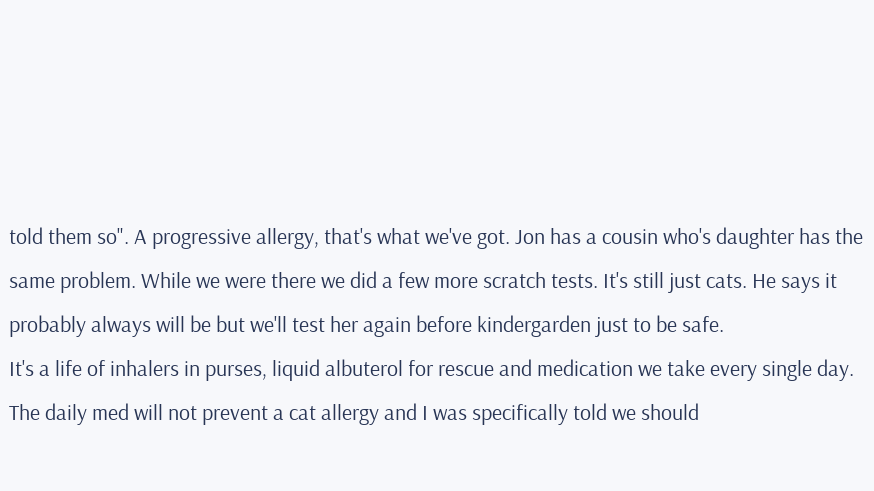told them so". A progressive allergy, that's what we've got. Jon has a cousin who's daughter has the same problem. While we were there we did a few more scratch tests. It's still just cats. He says it probably always will be but we'll test her again before kindergarden just to be safe.
It's a life of inhalers in purses, liquid albuterol for rescue and medication we take every single day. The daily med will not prevent a cat allergy and I was specifically told we should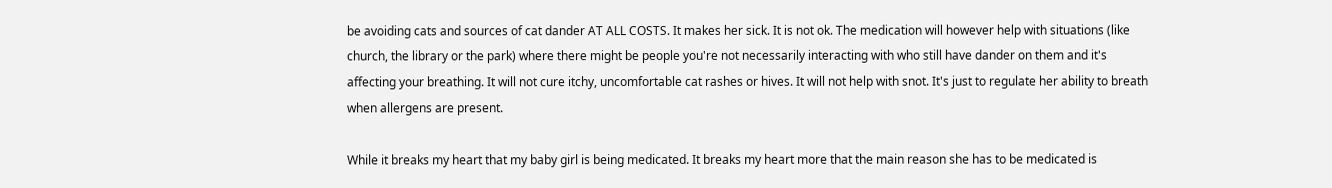be avoiding cats and sources of cat dander AT ALL COSTS. It makes her sick. It is not ok. The medication will however help with situations (like church, the library or the park) where there might be people you're not necessarily interacting with who still have dander on them and it's affecting your breathing. It will not cure itchy, uncomfortable cat rashes or hives. It will not help with snot. It's just to regulate her ability to breath when allergens are present.

While it breaks my heart that my baby girl is being medicated. It breaks my heart more that the main reason she has to be medicated is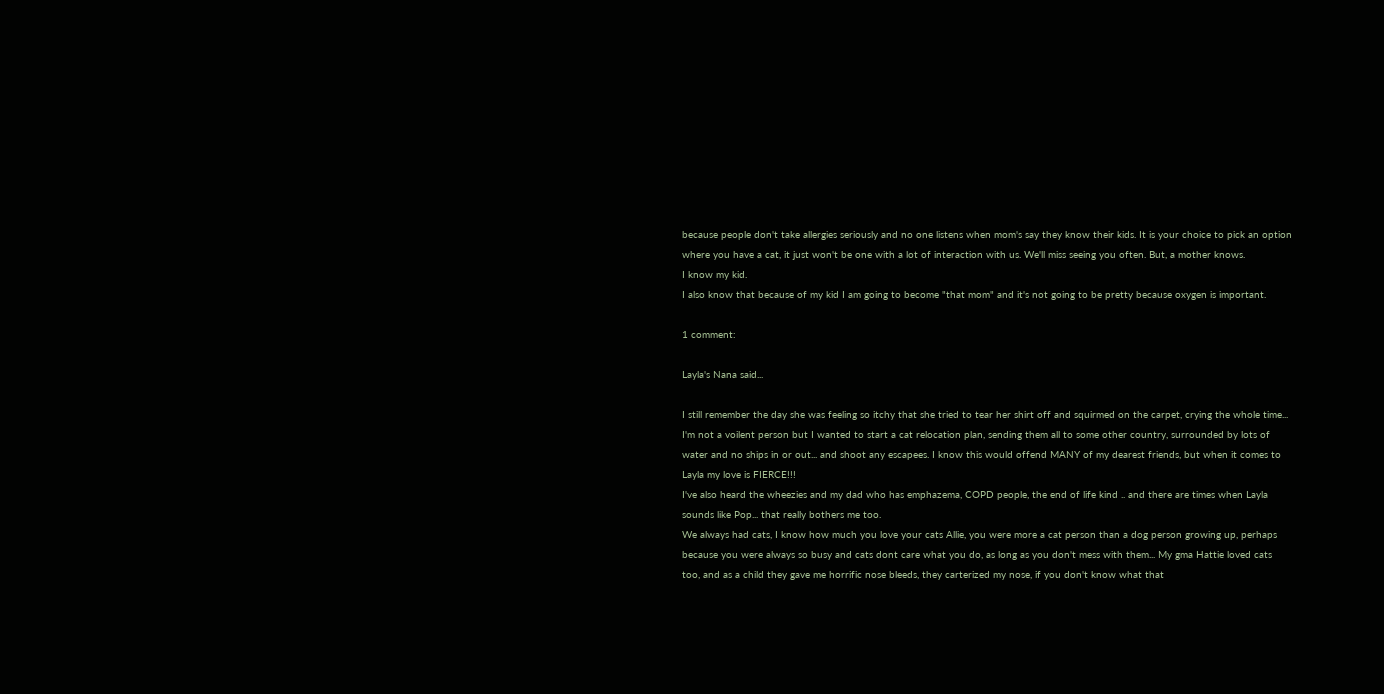because people don't take allergies seriously and no one listens when mom's say they know their kids. It is your choice to pick an option where you have a cat, it just won't be one with a lot of interaction with us. We'll miss seeing you often. But, a mother knows.
I know my kid.
I also know that because of my kid I am going to become "that mom" and it's not going to be pretty because oxygen is important.

1 comment:

Layla's Nana said...

I still remember the day she was feeling so itchy that she tried to tear her shirt off and squirmed on the carpet, crying the whole time... I'm not a voilent person but I wanted to start a cat relocation plan, sending them all to some other country, surrounded by lots of water and no ships in or out... and shoot any escapees. I know this would offend MANY of my dearest friends, but when it comes to Layla my love is FIERCE!!!
I've also heard the wheezies and my dad who has emphazema, COPD people, the end of life kind .. and there are times when Layla sounds like Pop... that really bothers me too.
We always had cats, I know how much you love your cats Allie, you were more a cat person than a dog person growing up, perhaps because you were always so busy and cats dont care what you do, as long as you don't mess with them... My gma Hattie loved cats too, and as a child they gave me horrific nose bleeds, they carterized my nose, if you don't know what that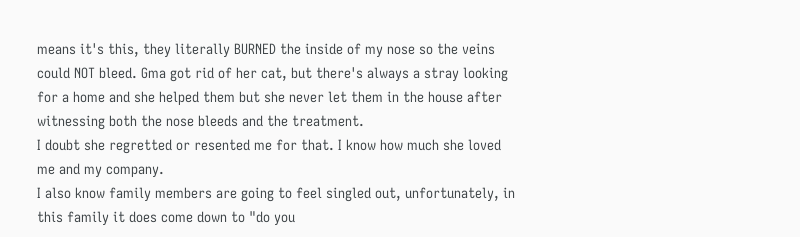means it's this, they literally BURNED the inside of my nose so the veins could NOT bleed. Gma got rid of her cat, but there's always a stray looking for a home and she helped them but she never let them in the house after witnessing both the nose bleeds and the treatment.
I doubt she regretted or resented me for that. I know how much she loved me and my company.
I also know family members are going to feel singled out, unfortunately, in this family it does come down to "do you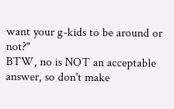want your g-kids to be around or not?"
BTW, no is NOT an acceptable answer, so don't make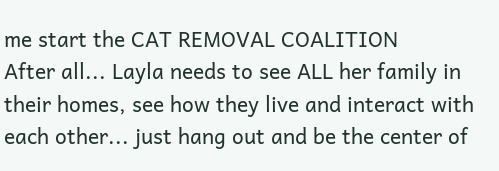me start the CAT REMOVAL COALITION
After all... Layla needs to see ALL her family in their homes, see how they live and interact with each other... just hang out and be the center of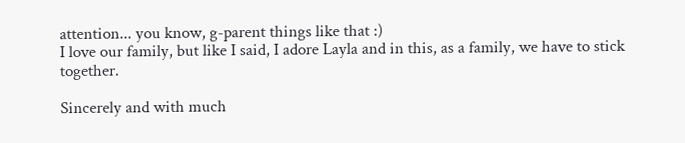attention... you know, g-parent things like that :)
I love our family, but like I said, I adore Layla and in this, as a family, we have to stick together.

Sincerely and with much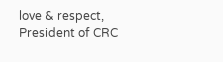love & respect,
President of CRC